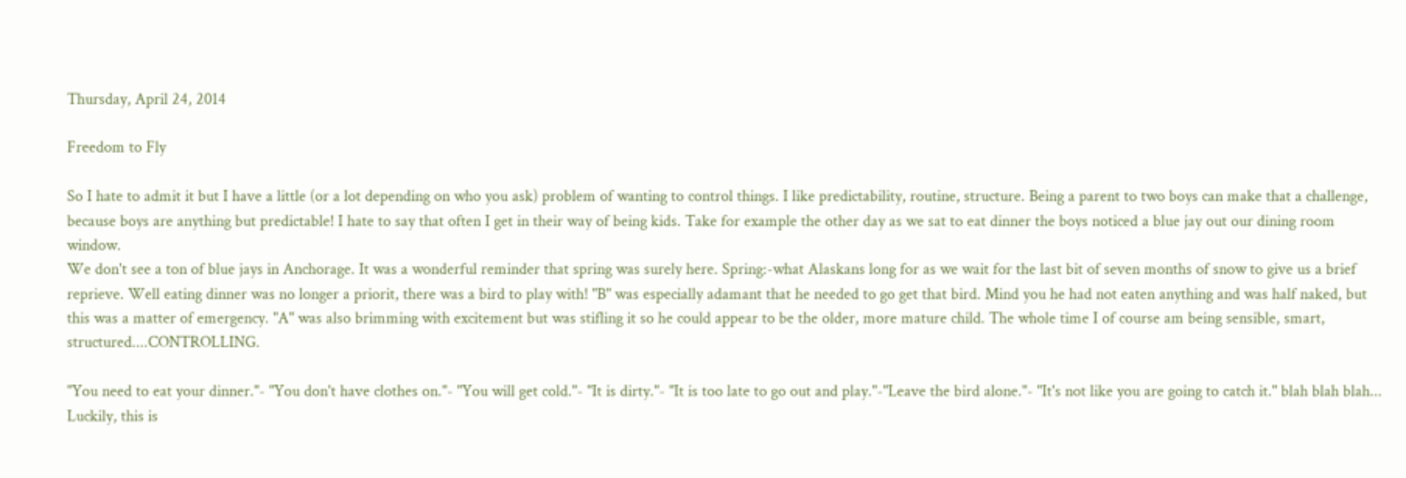Thursday, April 24, 2014

Freedom to Fly

So I hate to admit it but I have a little (or a lot depending on who you ask) problem of wanting to control things. I like predictability, routine, structure. Being a parent to two boys can make that a challenge, because boys are anything but predictable! I hate to say that often I get in their way of being kids. Take for example the other day as we sat to eat dinner the boys noticed a blue jay out our dining room window.
We don't see a ton of blue jays in Anchorage. It was a wonderful reminder that spring was surely here. Spring:-what Alaskans long for as we wait for the last bit of seven months of snow to give us a brief reprieve. Well eating dinner was no longer a priorit, there was a bird to play with! "B" was especially adamant that he needed to go get that bird. Mind you he had not eaten anything and was half naked, but this was a matter of emergency. "A" was also brimming with excitement but was stifling it so he could appear to be the older, more mature child. The whole time I of course am being sensible, smart, structured....CONTROLLING.

"You need to eat your dinner."- "You don't have clothes on."- "You will get cold."- "It is dirty."- "It is too late to go out and play."-"Leave the bird alone."- "It's not like you are going to catch it." blah blah blah...
Luckily, this is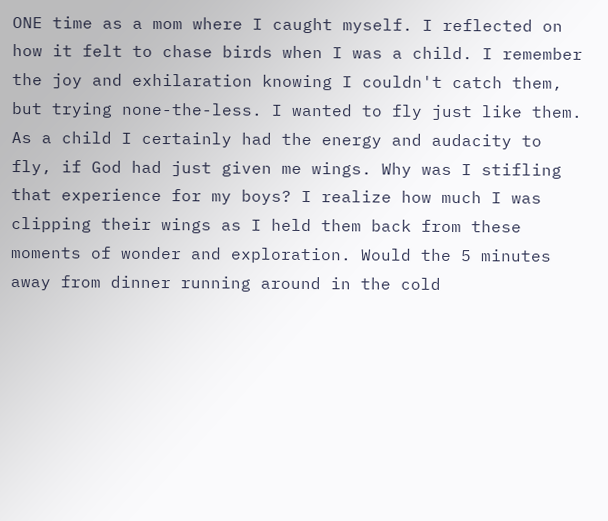ONE time as a mom where I caught myself. I reflected on how it felt to chase birds when I was a child. I remember the joy and exhilaration knowing I couldn't catch them, but trying none-the-less. I wanted to fly just like them. As a child I certainly had the energy and audacity to fly, if God had just given me wings. Why was I stifling that experience for my boys? I realize how much I was clipping their wings as I held them back from these moments of wonder and exploration. Would the 5 minutes away from dinner running around in the cold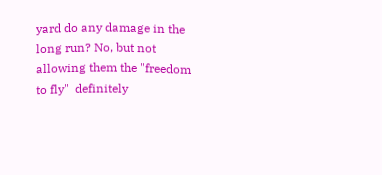yard do any damage in the long run? No, but not allowing them the "freedom to fly"  definitely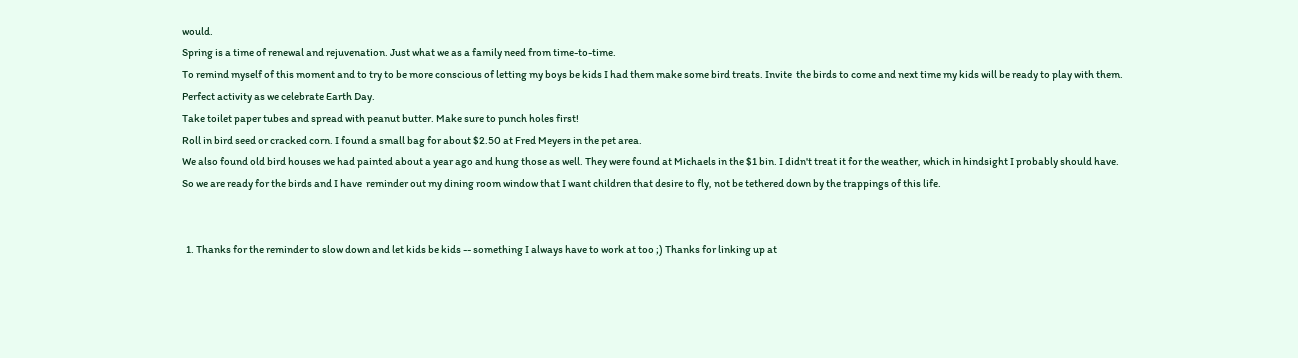would.
Spring is a time of renewal and rejuvenation. Just what we as a family need from time-to-time.
To remind myself of this moment and to try to be more conscious of letting my boys be kids I had them make some bird treats. Invite  the birds to come and next time my kids will be ready to play with them.
Perfect activity as we celebrate Earth Day.
Take toilet paper tubes and spread with peanut butter. Make sure to punch holes first!
Roll in bird seed or cracked corn. I found a small bag for about $2.50 at Fred Meyers in the pet area.
We also found old bird houses we had painted about a year ago and hung those as well. They were found at Michaels in the $1 bin. I didn't treat it for the weather, which in hindsight I probably should have.
So we are ready for the birds and I have  reminder out my dining room window that I want children that desire to fly, not be tethered down by the trappings of this life.


  1. Thanks for the reminder to slow down and let kids be kids -- something I always have to work at too ;) Thanks for linking up at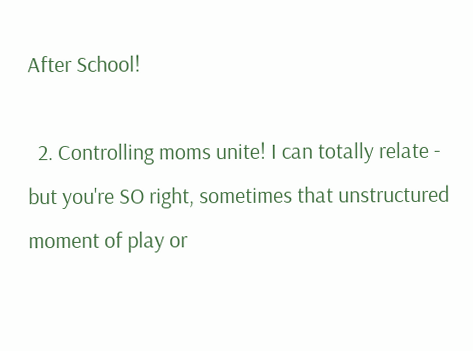After School!

  2. Controlling moms unite! I can totally relate - but you're SO right, sometimes that unstructured moment of play or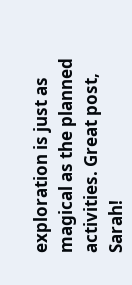exploration is just as magical as the planned activities. Great post, Sarah!